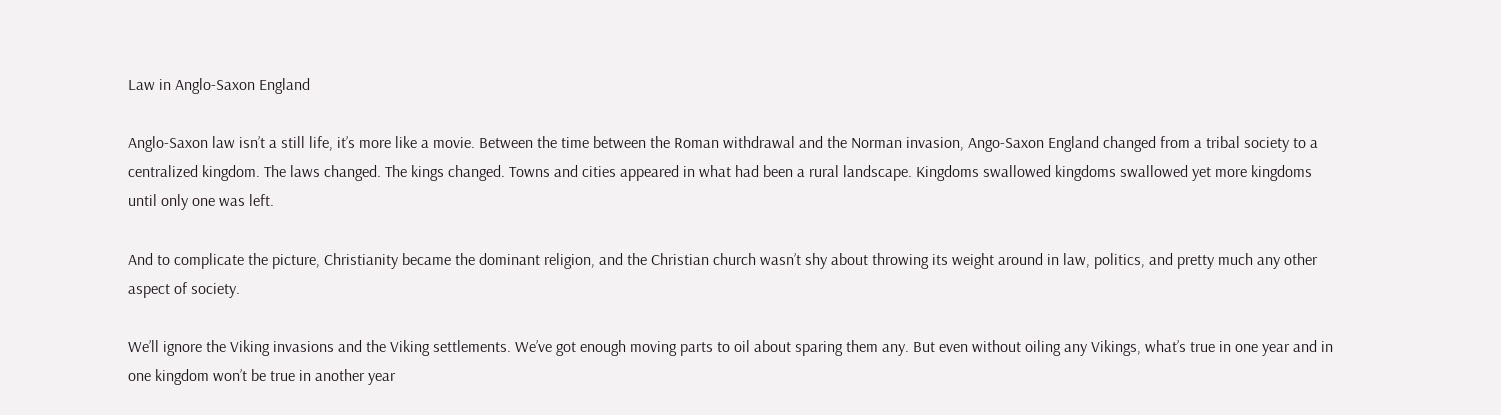Law in Anglo-Saxon England

Anglo-Saxon law isn’t a still life, it’s more like a movie. Between the time between the Roman withdrawal and the Norman invasion, Ango-Saxon England changed from a tribal society to a centralized kingdom. The laws changed. The kings changed. Towns and cities appeared in what had been a rural landscape. Kingdoms swallowed kingdoms swallowed yet more kingdoms until only one was left.

And to complicate the picture, Christianity became the dominant religion, and the Christian church wasn’t shy about throwing its weight around in law, politics, and pretty much any other aspect of society.

We’ll ignore the Viking invasions and the Viking settlements. We’ve got enough moving parts to oil about sparing them any. But even without oiling any Vikings, what’s true in one year and in one kingdom won’t be true in another year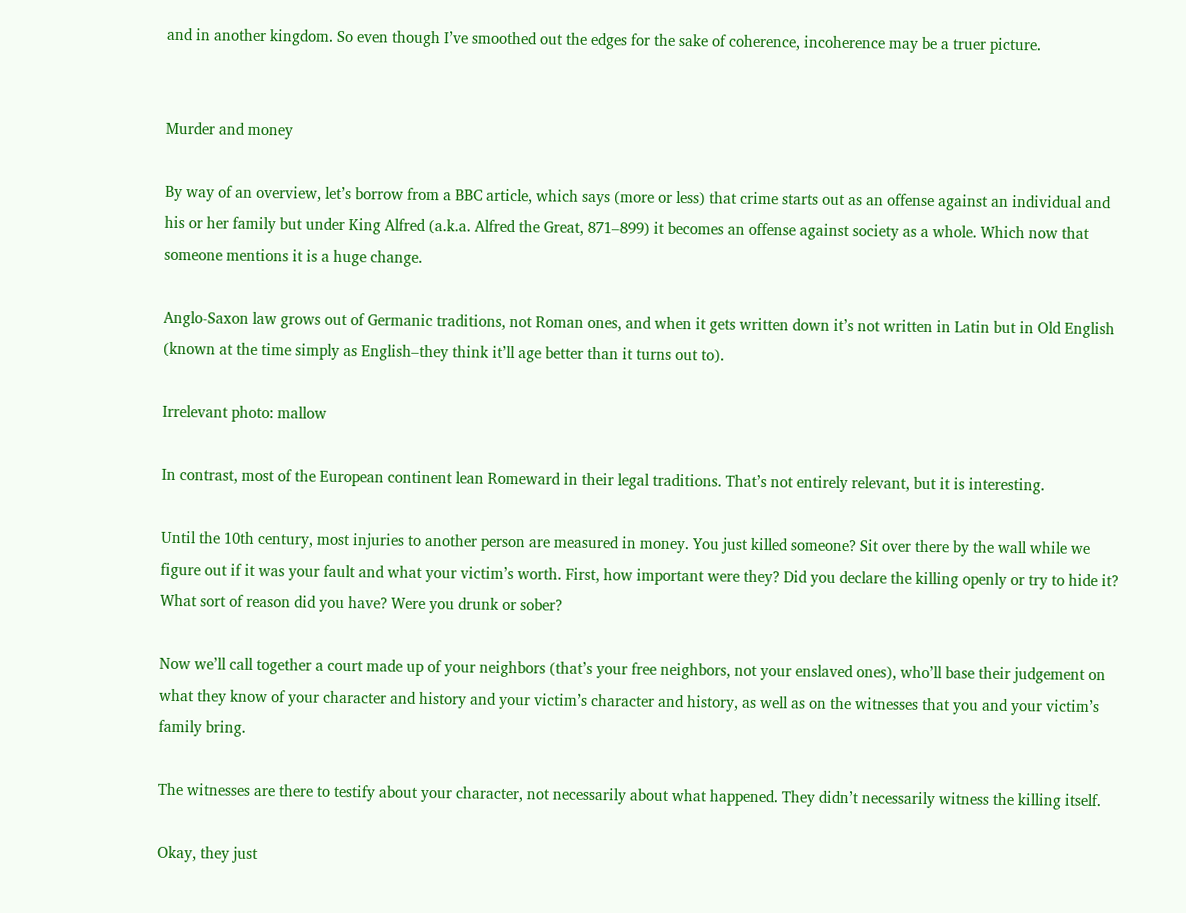and in another kingdom. So even though I’ve smoothed out the edges for the sake of coherence, incoherence may be a truer picture.


Murder and money

By way of an overview, let’s borrow from a BBC article, which says (more or less) that crime starts out as an offense against an individual and his or her family but under King Alfred (a.k.a. Alfred the Great, 871–899) it becomes an offense against society as a whole. Which now that someone mentions it is a huge change.

Anglo-Saxon law grows out of Germanic traditions, not Roman ones, and when it gets written down it’s not written in Latin but in Old English (known at the time simply as English–they think it’ll age better than it turns out to).

Irrelevant photo: mallow

In contrast, most of the European continent lean Romeward in their legal traditions. That’s not entirely relevant, but it is interesting.

Until the 10th century, most injuries to another person are measured in money. You just killed someone? Sit over there by the wall while we figure out if it was your fault and what your victim’s worth. First, how important were they? Did you declare the killing openly or try to hide it? What sort of reason did you have? Were you drunk or sober?

Now we’ll call together a court made up of your neighbors (that’s your free neighbors, not your enslaved ones), who’ll base their judgement on what they know of your character and history and your victim’s character and history, as well as on the witnesses that you and your victim’s family bring.

The witnesses are there to testify about your character, not necessarily about what happened. They didn’t necessarily witness the killing itself.

Okay, they just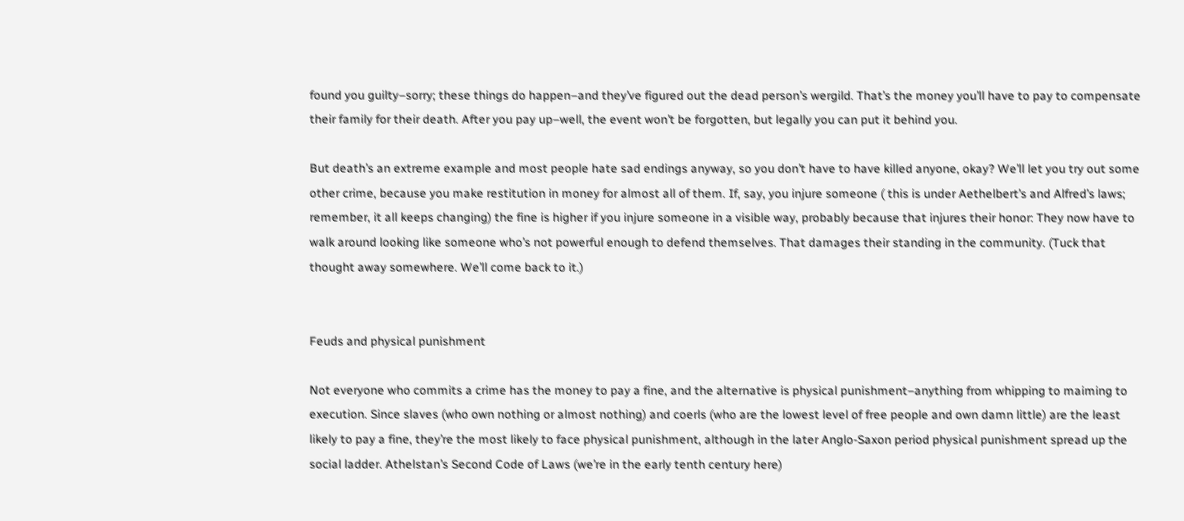found you guilty–sorry; these things do happen–and they’ve figured out the dead person’s wergild. That’s the money you’ll have to pay to compensate their family for their death. After you pay up–well, the event won’t be forgotten, but legally you can put it behind you.

But death’s an extreme example and most people hate sad endings anyway, so you don’t have to have killed anyone, okay? We’ll let you try out some other crime, because you make restitution in money for almost all of them. If, say, you injure someone ( this is under Aethelbert’s and Alfred’s laws; remember, it all keeps changing) the fine is higher if you injure someone in a visible way, probably because that injures their honor: They now have to walk around looking like someone who’s not powerful enough to defend themselves. That damages their standing in the community. (Tuck that thought away somewhere. We’ll come back to it.)


Feuds and physical punishment

Not everyone who commits a crime has the money to pay a fine, and the alternative is physical punishment–anything from whipping to maiming to execution. Since slaves (who own nothing or almost nothing) and coerls (who are the lowest level of free people and own damn little) are the least likely to pay a fine, they’re the most likely to face physical punishment, although in the later Anglo-Saxon period physical punishment spread up the social ladder. Athelstan’s Second Code of Laws (we’re in the early tenth century here)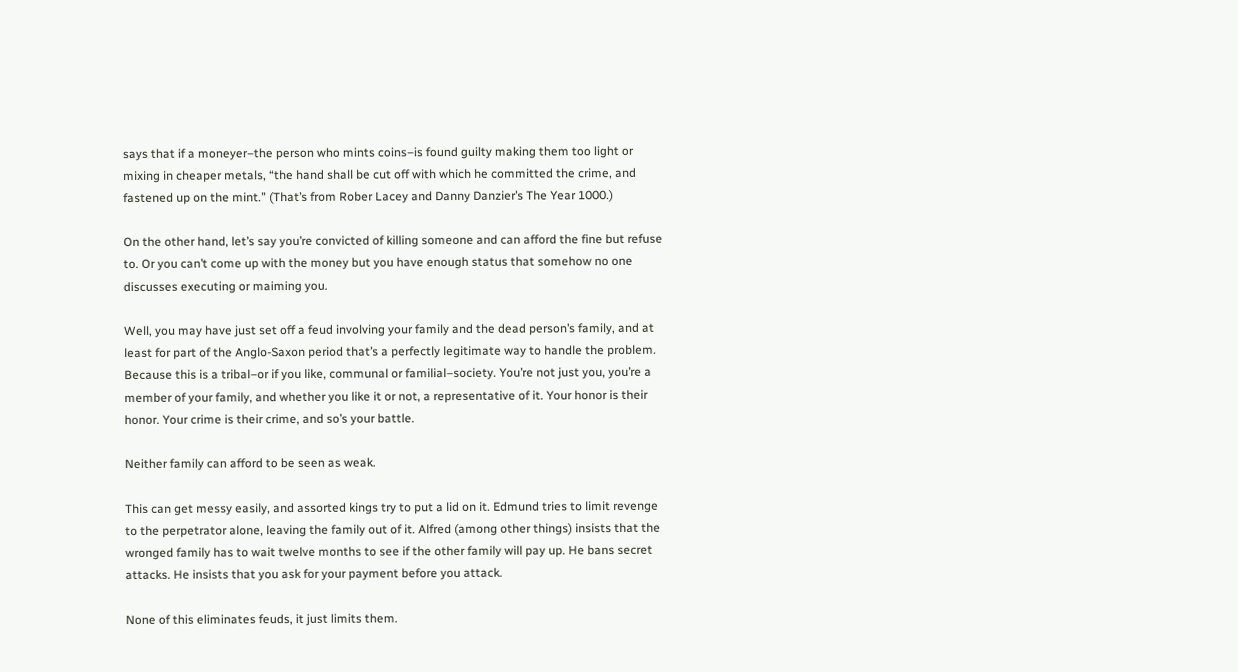says that if a moneyer–the person who mints coins–is found guilty making them too light or mixing in cheaper metals, “the hand shall be cut off with which he committed the crime, and fastened up on the mint.” (That’s from Rober Lacey and Danny Danzier’s The Year 1000.)

On the other hand, let’s say you’re convicted of killing someone and can afford the fine but refuse to. Or you can’t come up with the money but you have enough status that somehow no one discusses executing or maiming you.

Well, you may have just set off a feud involving your family and the dead person’s family, and at least for part of the Anglo-Saxon period that’s a perfectly legitimate way to handle the problem. Because this is a tribal–or if you like, communal or familial–society. You’re not just you, you’re a member of your family, and whether you like it or not, a representative of it. Your honor is their honor. Your crime is their crime, and so’s your battle.

Neither family can afford to be seen as weak.

This can get messy easily, and assorted kings try to put a lid on it. Edmund tries to limit revenge to the perpetrator alone, leaving the family out of it. Alfred (among other things) insists that the wronged family has to wait twelve months to see if the other family will pay up. He bans secret attacks. He insists that you ask for your payment before you attack.

None of this eliminates feuds, it just limits them.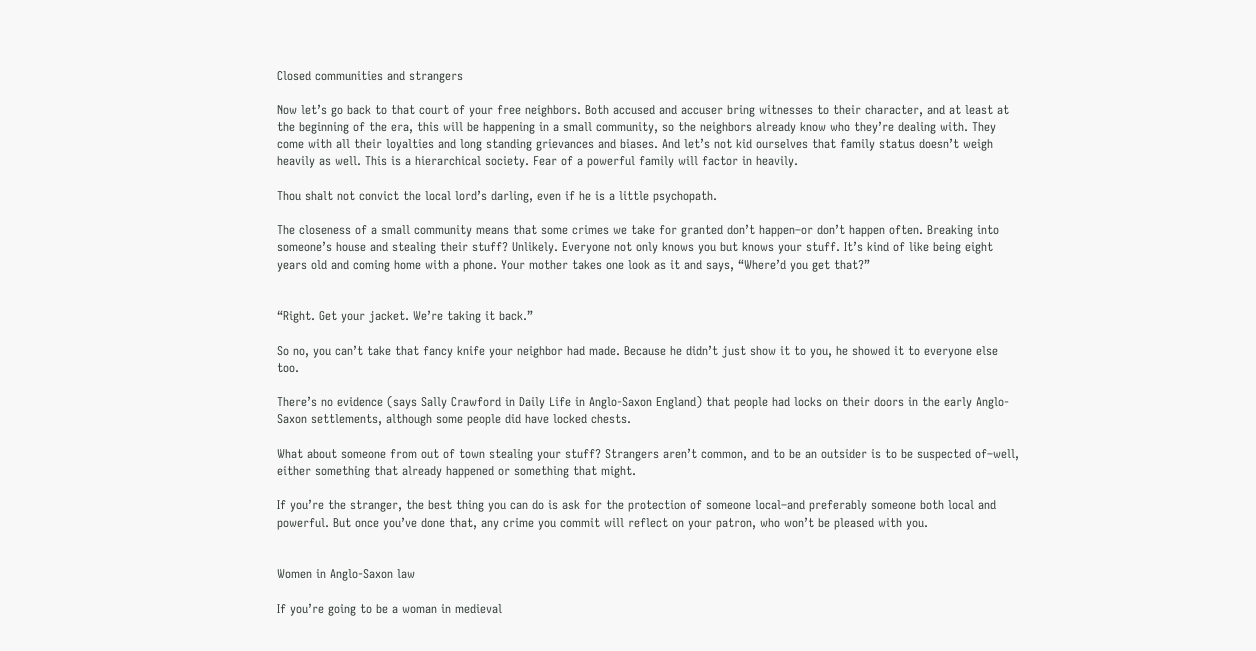Closed communities and strangers

Now let’s go back to that court of your free neighbors. Both accused and accuser bring witnesses to their character, and at least at the beginning of the era, this will be happening in a small community, so the neighbors already know who they’re dealing with. They come with all their loyalties and long standing grievances and biases. And let’s not kid ourselves that family status doesn’t weigh heavily as well. This is a hierarchical society. Fear of a powerful family will factor in heavily.

Thou shalt not convict the local lord’s darling, even if he is a little psychopath.

The closeness of a small community means that some crimes we take for granted don’t happen–or don’t happen often. Breaking into someone’s house and stealing their stuff? Unlikely. Everyone not only knows you but knows your stuff. It’s kind of like being eight years old and coming home with a phone. Your mother takes one look as it and says, “Where’d you get that?”


“Right. Get your jacket. We’re taking it back.”

So no, you can’t take that fancy knife your neighbor had made. Because he didn’t just show it to you, he showed it to everyone else too.

There’s no evidence (says Sally Crawford in Daily Life in Anglo-Saxon England) that people had locks on their doors in the early Anglo-Saxon settlements, although some people did have locked chests.

What about someone from out of town stealing your stuff? Strangers aren’t common, and to be an outsider is to be suspected of–well, either something that already happened or something that might.

If you’re the stranger, the best thing you can do is ask for the protection of someone local–and preferably someone both local and powerful. But once you’ve done that, any crime you commit will reflect on your patron, who won’t be pleased with you.


Women in Anglo-Saxon law

If you’re going to be a woman in medieval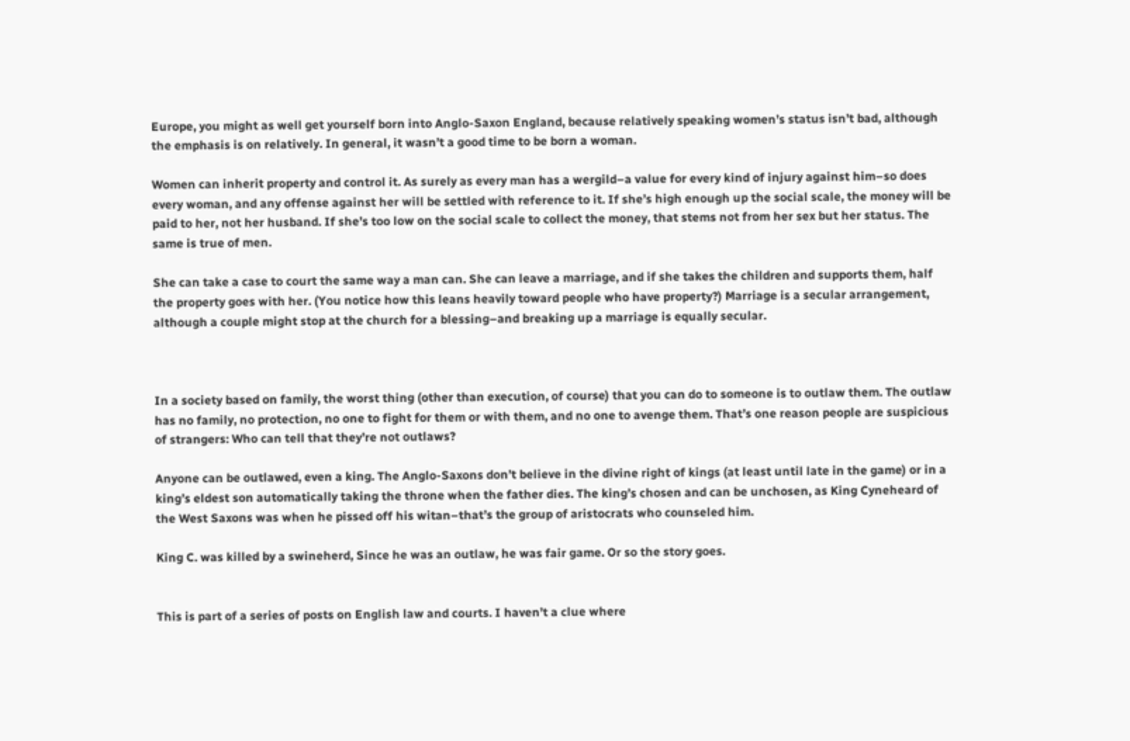Europe, you might as well get yourself born into Anglo-Saxon England, because relatively speaking women’s status isn’t bad, although the emphasis is on relatively. In general, it wasn’t a good time to be born a woman.

Women can inherit property and control it. As surely as every man has a wergild–a value for every kind of injury against him–so does every woman, and any offense against her will be settled with reference to it. If she’s high enough up the social scale, the money will be paid to her, not her husband. If she’s too low on the social scale to collect the money, that stems not from her sex but her status. The same is true of men.

She can take a case to court the same way a man can. She can leave a marriage, and if she takes the children and supports them, half the property goes with her. (You notice how this leans heavily toward people who have property?) Marriage is a secular arrangement, although a couple might stop at the church for a blessing–and breaking up a marriage is equally secular.



In a society based on family, the worst thing (other than execution, of course) that you can do to someone is to outlaw them. The outlaw has no family, no protection, no one to fight for them or with them, and no one to avenge them. That’s one reason people are suspicious of strangers: Who can tell that they’re not outlaws?

Anyone can be outlawed, even a king. The Anglo-Saxons don’t believe in the divine right of kings (at least until late in the game) or in a king’s eldest son automatically taking the throne when the father dies. The king’s chosen and can be unchosen, as King Cyneheard of the West Saxons was when he pissed off his witan–that’s the group of aristocrats who counseled him.

King C. was killed by a swineherd, Since he was an outlaw, he was fair game. Or so the story goes.


This is part of a series of posts on English law and courts. I haven’t a clue where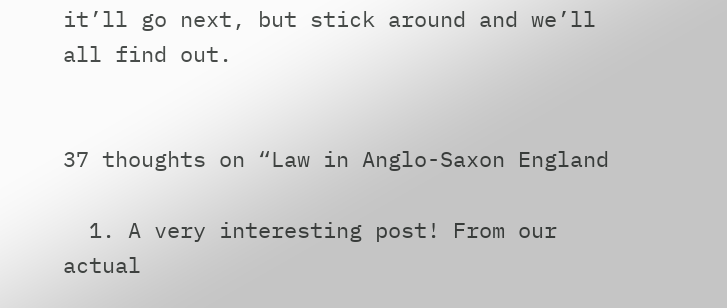it’ll go next, but stick around and we’ll all find out.


37 thoughts on “Law in Anglo-Saxon England

  1. A very interesting post! From our actual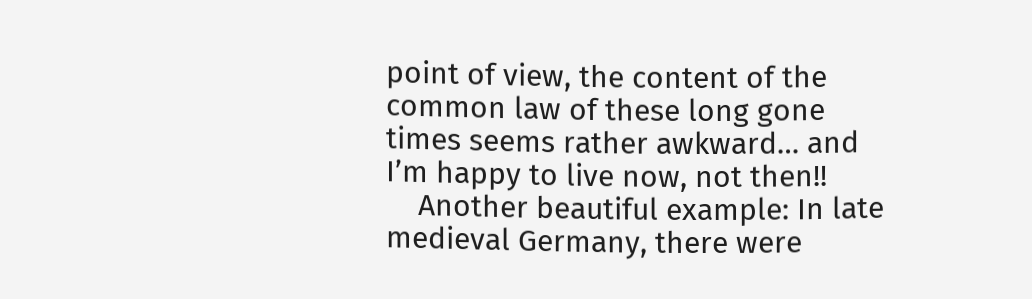point of view, the content of the common law of these long gone times seems rather awkward… and I’m happy to live now, not then!!
    Another beautiful example: In late medieval Germany, there were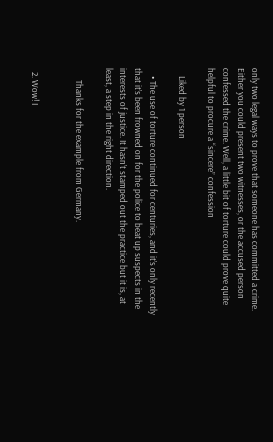only two legal ways to prove that someone has committed a crime. Either you could present two witnesses, or the accused person confessed the crime. Well, a little bit of torture could prove quite helpful to procure a “sincere” confession

    Liked by 1 person

    • The use of torture continued for centuries, and it’s only recently that it’s been frowned on for the police to beat up suspects in the interests of justice. It hasn’t stamped out the practice but it is, at least, a step in the right direction.

      Thanks for the example from Germany.


  2. Wow! I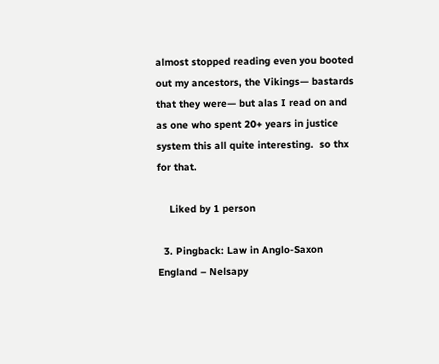almost stopped reading even you booted out my ancestors, the Vikings— bastards that they were— but alas I read on and as one who spent 20+ years in justice system this all quite interesting.  so thx for that.

    Liked by 1 person

  3. Pingback: Law in Anglo-Saxon England – Nelsapy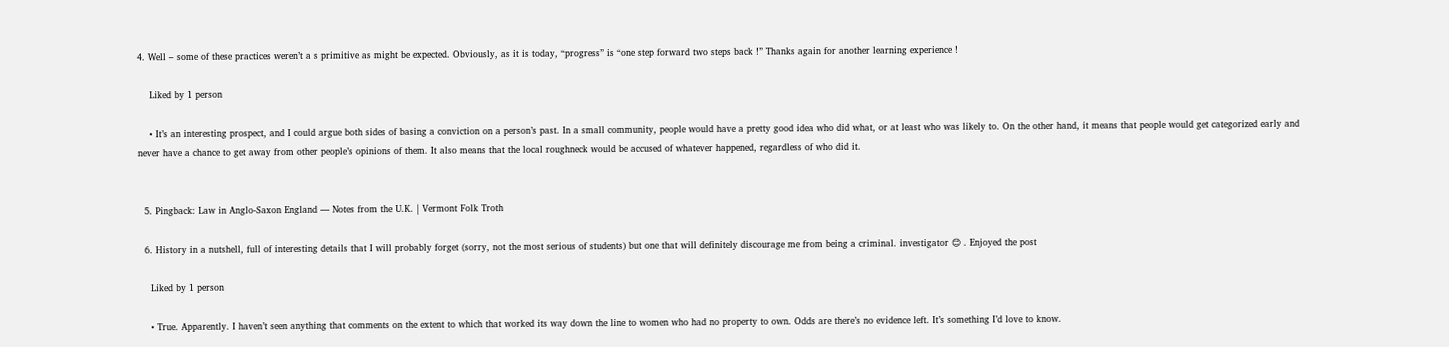4. Well – some of these practices weren’t a s primitive as might be expected. Obviously, as it is today, “progress” is “one step forward two steps back !” Thanks again for another learning experience !

    Liked by 1 person

    • It’s an interesting prospect, and I could argue both sides of basing a conviction on a person’s past. In a small community, people would have a pretty good idea who did what, or at least who was likely to. On the other hand, it means that people would get categorized early and never have a chance to get away from other people’s opinions of them. It also means that the local roughneck would be accused of whatever happened, regardless of who did it.


  5. Pingback: Law in Anglo-Saxon England — Notes from the U.K. | Vermont Folk Troth

  6. History in a nutshell, full of interesting details that I will probably forget (sorry, not the most serious of students) but one that will definitely discourage me from being a criminal. investigator 😊 . Enjoyed the post

    Liked by 1 person

    • True. Apparently. I haven’t seen anything that comments on the extent to which that worked its way down the line to women who had no property to own. Odds are there’s no evidence left. It’s something I’d love to know.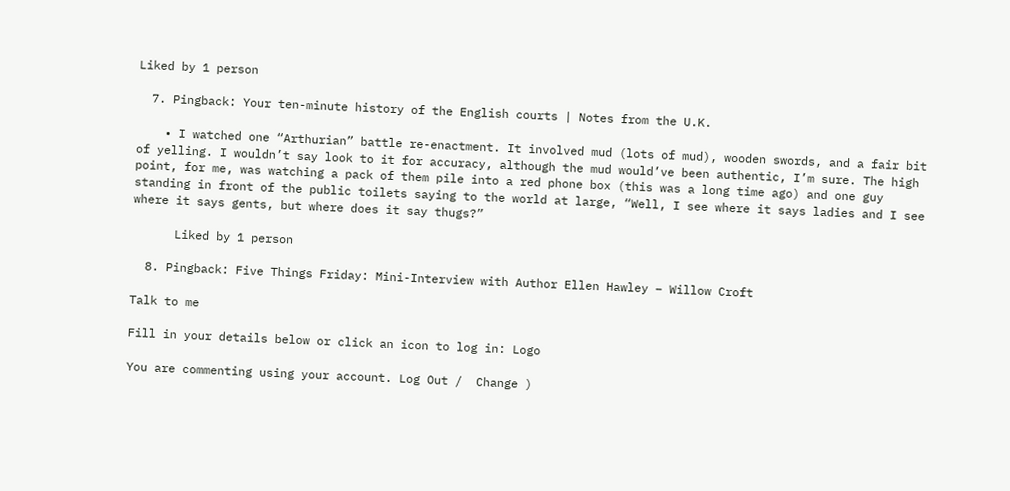Liked by 1 person

  7. Pingback: Your ten-minute history of the English courts | Notes from the U.K.

    • I watched one “Arthurian” battle re-enactment. It involved mud (lots of mud), wooden swords, and a fair bit of yelling. I wouldn’t say look to it for accuracy, although the mud would’ve been authentic, I’m sure. The high point, for me, was watching a pack of them pile into a red phone box (this was a long time ago) and one guy standing in front of the public toilets saying to the world at large, “Well, I see where it says ladies and I see where it says gents, but where does it say thugs?”

      Liked by 1 person

  8. Pingback: Five Things Friday: Mini-Interview with Author Ellen Hawley – Willow Croft

Talk to me

Fill in your details below or click an icon to log in: Logo

You are commenting using your account. Log Out /  Change )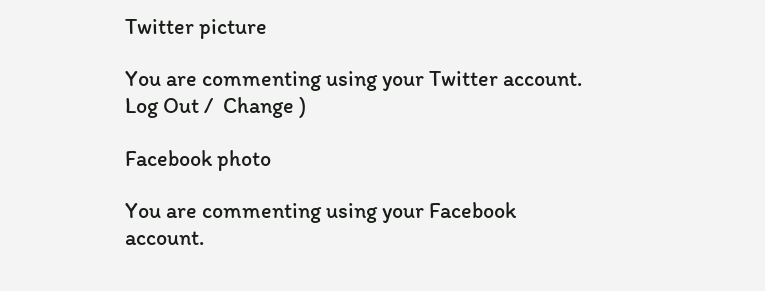Twitter picture

You are commenting using your Twitter account. Log Out /  Change )

Facebook photo

You are commenting using your Facebook account.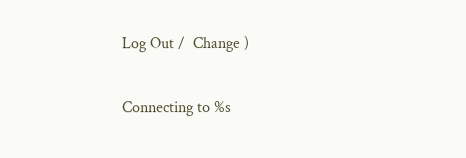Log Out /  Change )

Connecting to %s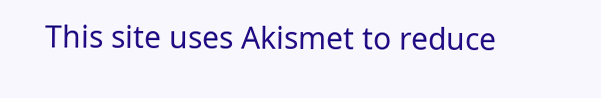This site uses Akismet to reduce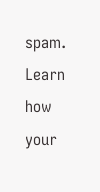spam. Learn how your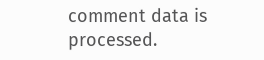comment data is processed.